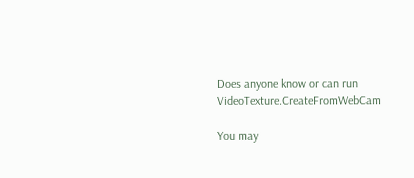Does anyone know or can run VideoTexture.CreateFromWebCam

You may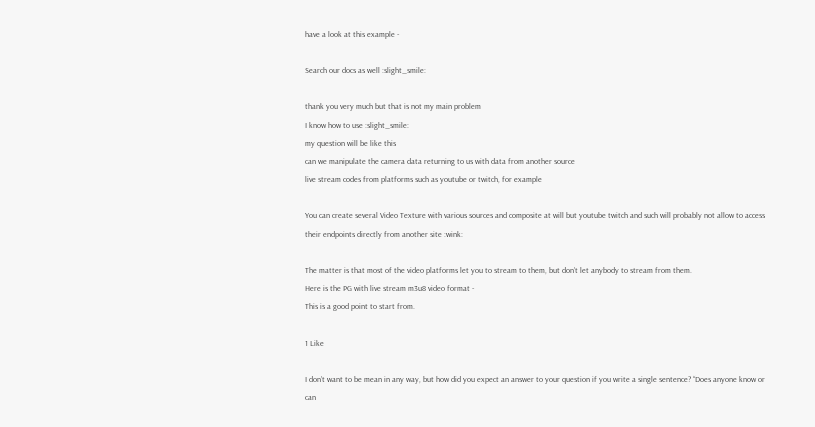have a look at this example -

Search our docs as well :slight_smile:

thank you very much but that is not my main problem
I know how to use :slight_smile:
my question will be like this
can we manipulate the camera data returning to us with data from another source
live stream codes from platforms such as youtube or twitch, for example

You can create several Video Texture with various sources and composite at will but youtube twitch and such will probably not allow to access their endpoints directly from another site :wink:

The matter is that most of the video platforms let you to stream to them, but don’t let anybody to stream from them.
Here is the PG with live stream m3u8 video format -
This is a good point to start from.

1 Like

I don’t want to be mean in any way, but how did you expect an answer to your question if you write a single sentence? “Does anyone know or can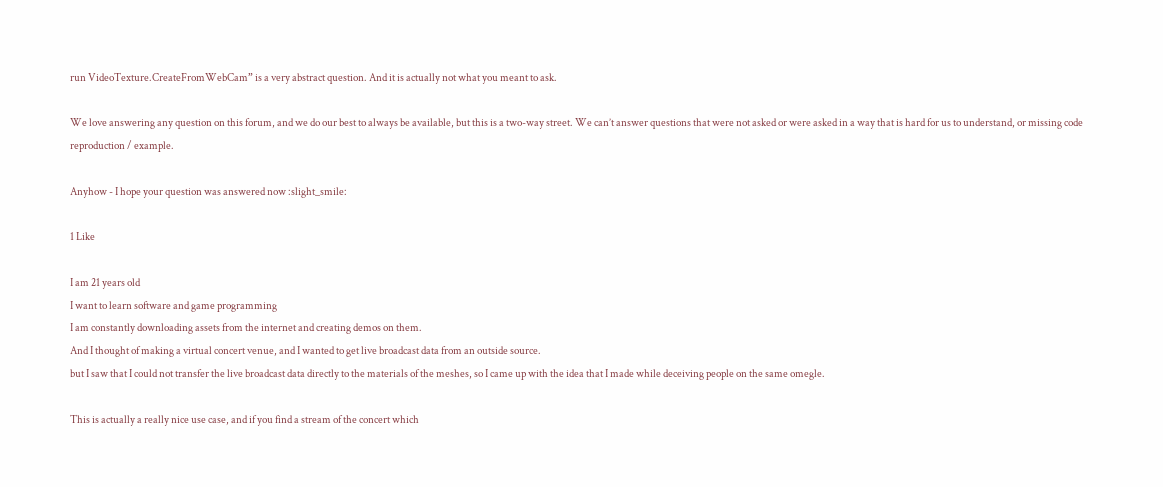run VideoTexture.CreateFromWebCam” is a very abstract question. And it is actually not what you meant to ask.

We love answering any question on this forum, and we do our best to always be available, but this is a two-way street. We can’t answer questions that were not asked or were asked in a way that is hard for us to understand, or missing code reproduction / example.

Anyhow - I hope your question was answered now :slight_smile:

1 Like

I am 21 years old
I want to learn software and game programming
I am constantly downloading assets from the internet and creating demos on them.
And I thought of making a virtual concert venue, and I wanted to get live broadcast data from an outside source.
but I saw that I could not transfer the live broadcast data directly to the materials of the meshes, so I came up with the idea that I made while deceiving people on the same omegle.

This is actually a really nice use case, and if you find a stream of the concert which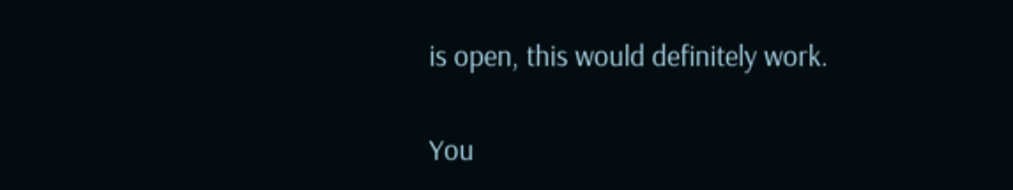is open, this would definitely work.

You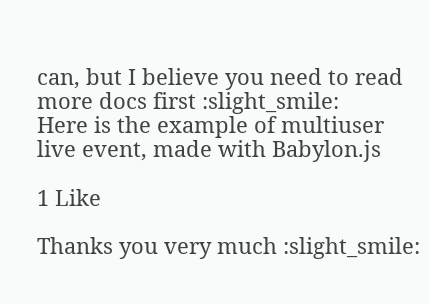can, but I believe you need to read more docs first :slight_smile:
Here is the example of multiuser live event, made with Babylon.js

1 Like

Thanks you very much :slight_smile: